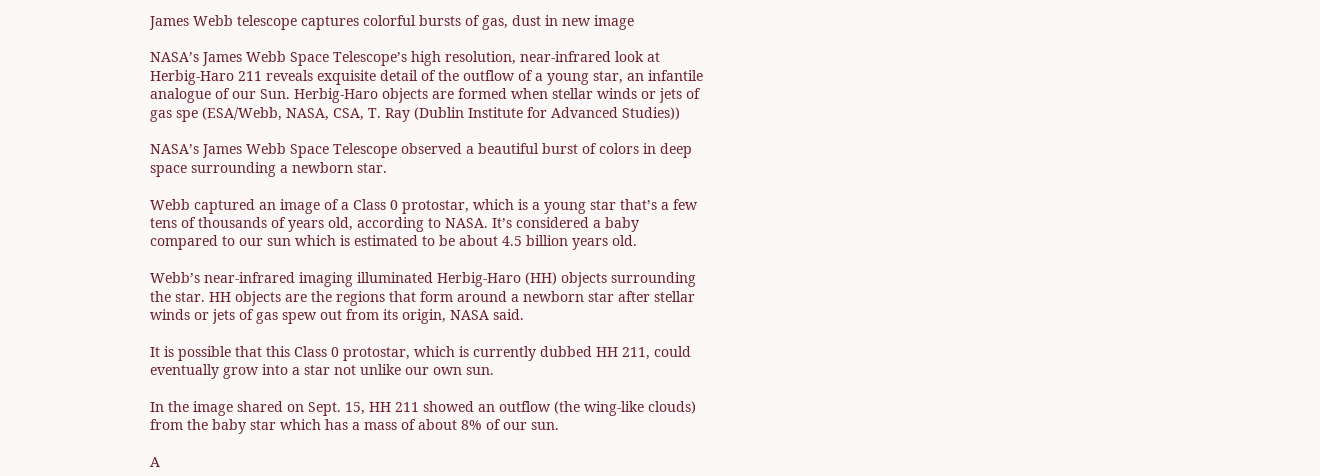James Webb telescope captures colorful bursts of gas, dust in new image

NASA’s James Webb Space Telescope’s high resolution, near-infrared look at Herbig-Haro 211 reveals exquisite detail of the outflow of a young star, an infantile analogue of our Sun. Herbig-Haro objects are formed when stellar winds or jets of gas spe (ESA/Webb, NASA, CSA, T. Ray (Dublin Institute for Advanced Studies))

NASA’s James Webb Space Telescope observed a beautiful burst of colors in deep space surrounding a newborn star.

Webb captured an image of a Class 0 protostar, which is a young star that’s a few tens of thousands of years old, according to NASA. It’s considered a baby compared to our sun which is estimated to be about 4.5 billion years old.

Webb’s near-infrared imaging illuminated Herbig-Haro (HH) objects surrounding the star. HH objects are the regions that form around a newborn star after stellar winds or jets of gas spew out from its origin, NASA said.

It is possible that this Class 0 protostar, which is currently dubbed HH 211, could eventually grow into a star not unlike our own sun.

In the image shared on Sept. 15, HH 211 showed an outflow (the wing-like clouds) from the baby star which has a mass of about 8% of our sun.

A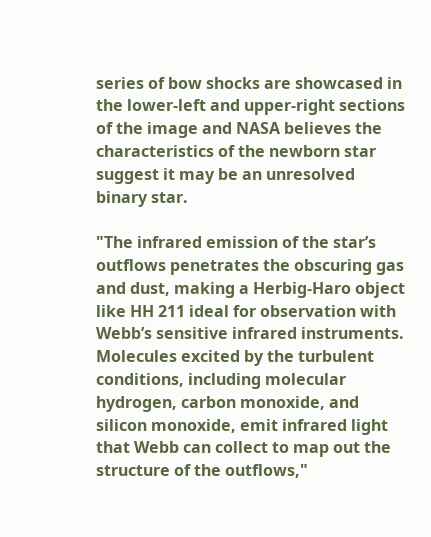series of bow shocks are showcased in the lower-left and upper-right sections of the image and NASA believes the characteristics of the newborn star suggest it may be an unresolved binary star.

"The infrared emission of the star’s outflows penetrates the obscuring gas and dust, making a Herbig-Haro object like HH 211 ideal for observation with Webb’s sensitive infrared instruments. Molecules excited by the turbulent conditions, including molecular hydrogen, carbon monoxide, and silicon monoxide, emit infrared light that Webb can collect to map out the structure of the outflows,"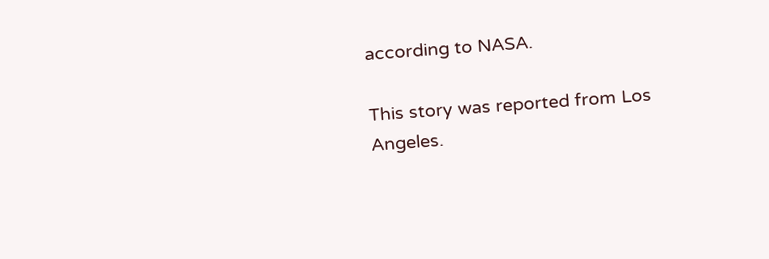according to NASA.

This story was reported from Los Angeles.